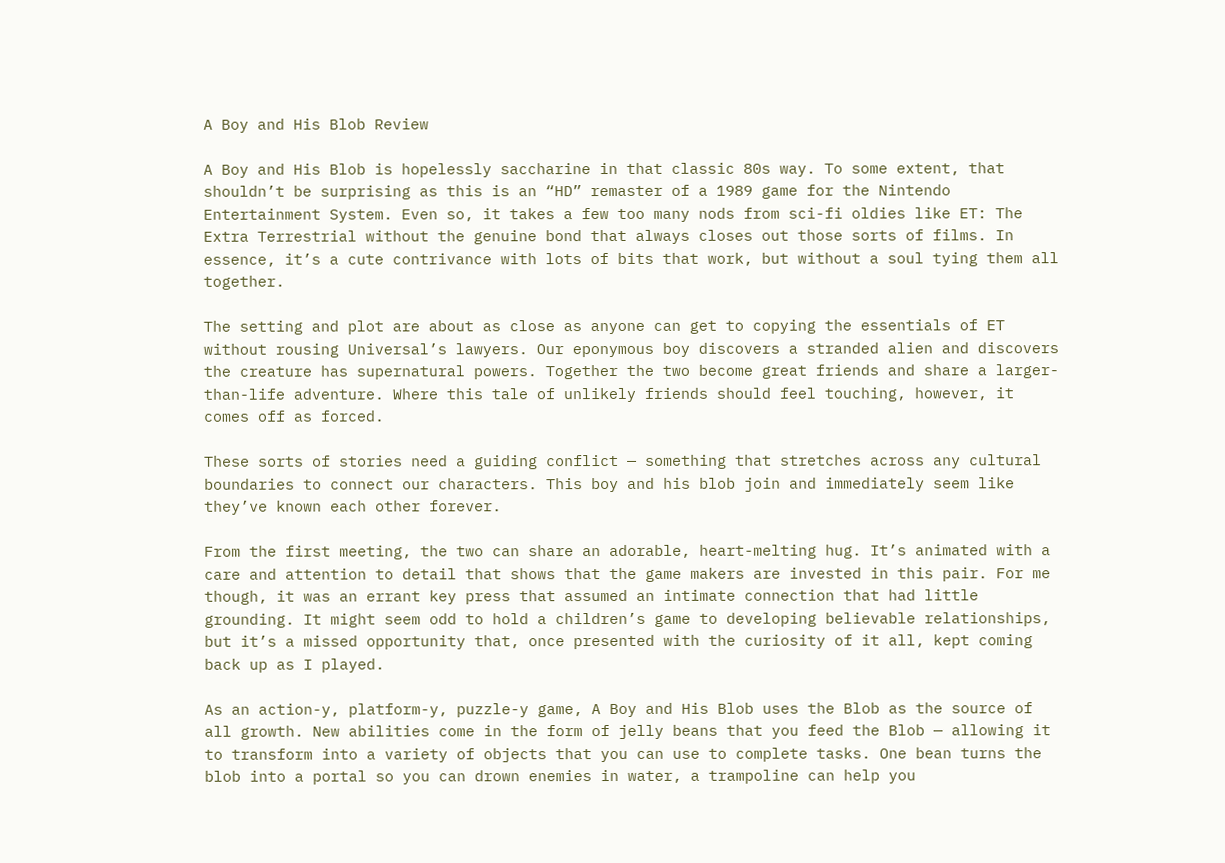A Boy and His Blob Review

A Boy and His Blob is hopelessly saccharine in that classic 80s way. To some extent, that shouldn’t be surprising as this is an “HD” remaster of a 1989 game for the Nintendo Entertainment System. Even so, it takes a few too many nods from sci-fi oldies like ET: The Extra Terrestrial without the genuine bond that always closes out those sorts of films. In essence, it’s a cute contrivance with lots of bits that work, but without a soul tying them all together.

The setting and plot are about as close as anyone can get to copying the essentials of ET without rousing Universal’s lawyers. Our eponymous boy discovers a stranded alien and discovers the creature has supernatural powers. Together the two become great friends and share a larger-than-life adventure. Where this tale of unlikely friends should feel touching, however, it comes off as forced.

These sorts of stories need a guiding conflict — something that stretches across any cultural boundaries to connect our characters. This boy and his blob join and immediately seem like they’ve known each other forever.

From the first meeting, the two can share an adorable, heart-melting hug. It’s animated with a care and attention to detail that shows that the game makers are invested in this pair. For me though, it was an errant key press that assumed an intimate connection that had little grounding. It might seem odd to hold a children’s game to developing believable relationships, but it’s a missed opportunity that, once presented with the curiosity of it all, kept coming back up as I played.

As an action-y, platform-y, puzzle-y game, A Boy and His Blob uses the Blob as the source of all growth. New abilities come in the form of jelly beans that you feed the Blob — allowing it to transform into a variety of objects that you can use to complete tasks. One bean turns the blob into a portal so you can drown enemies in water, a trampoline can help you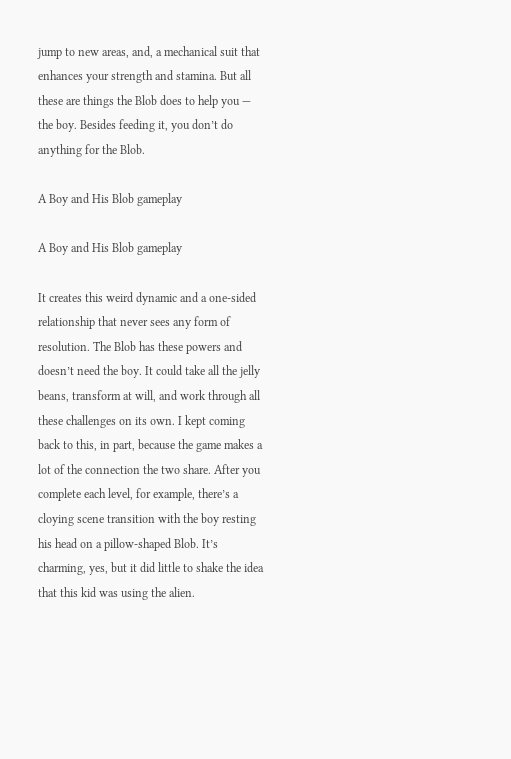jump to new areas, and, a mechanical suit that enhances your strength and stamina. But all these are things the Blob does to help you — the boy. Besides feeding it, you don’t do anything for the Blob.

A Boy and His Blob gameplay

A Boy and His Blob gameplay

It creates this weird dynamic and a one-sided relationship that never sees any form of resolution. The Blob has these powers and doesn’t need the boy. It could take all the jelly beans, transform at will, and work through all these challenges on its own. I kept coming back to this, in part, because the game makes a lot of the connection the two share. After you complete each level, for example, there’s a cloying scene transition with the boy resting his head on a pillow-shaped Blob. It’s charming, yes, but it did little to shake the idea that this kid was using the alien.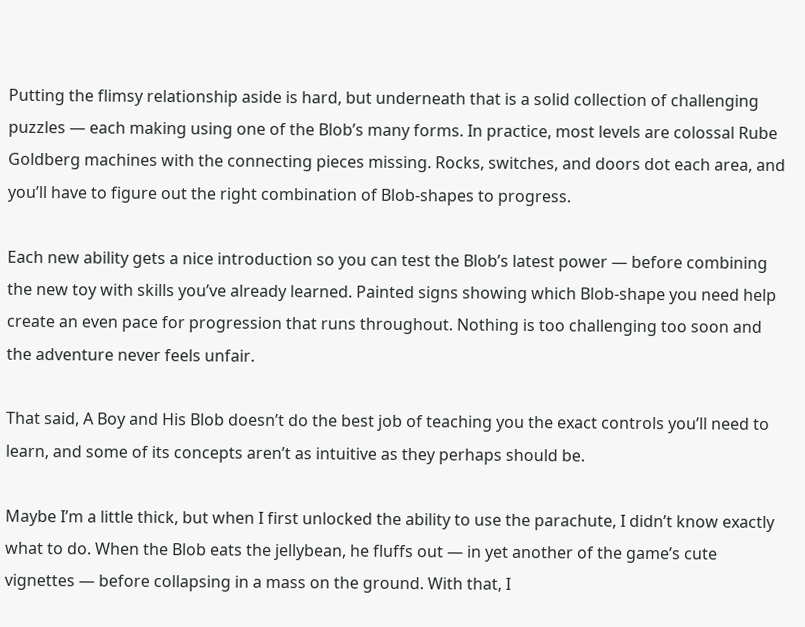Putting the flimsy relationship aside is hard, but underneath that is a solid collection of challenging puzzles — each making using one of the Blob’s many forms. In practice, most levels are colossal Rube Goldberg machines with the connecting pieces missing. Rocks, switches, and doors dot each area, and you’ll have to figure out the right combination of Blob-shapes to progress.

Each new ability gets a nice introduction so you can test the Blob’s latest power — before combining the new toy with skills you’ve already learned. Painted signs showing which Blob-shape you need help create an even pace for progression that runs throughout. Nothing is too challenging too soon and the adventure never feels unfair.

That said, A Boy and His Blob doesn’t do the best job of teaching you the exact controls you’ll need to learn, and some of its concepts aren’t as intuitive as they perhaps should be.

Maybe I’m a little thick, but when I first unlocked the ability to use the parachute, I didn’t know exactly what to do. When the Blob eats the jellybean, he fluffs out — in yet another of the game’s cute vignettes — before collapsing in a mass on the ground. With that, I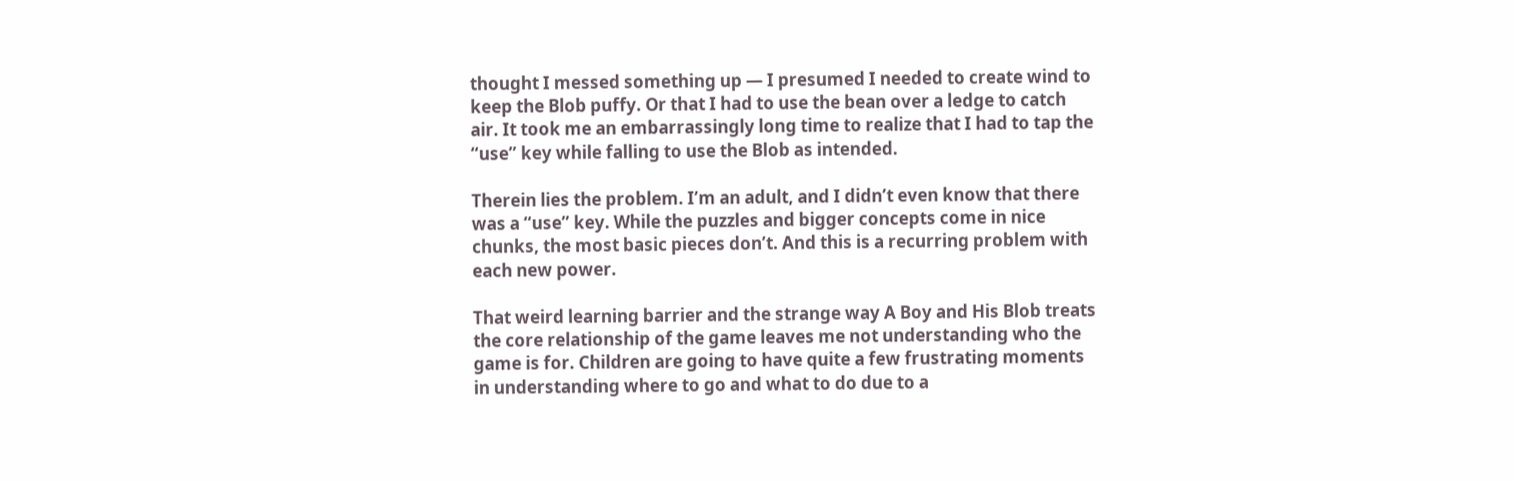thought I messed something up — I presumed I needed to create wind to keep the Blob puffy. Or that I had to use the bean over a ledge to catch air. It took me an embarrassingly long time to realize that I had to tap the “use” key while falling to use the Blob as intended.

Therein lies the problem. I’m an adult, and I didn’t even know that there was a “use” key. While the puzzles and bigger concepts come in nice chunks, the most basic pieces don’t. And this is a recurring problem with each new power.

That weird learning barrier and the strange way A Boy and His Blob treats the core relationship of the game leaves me not understanding who the game is for. Children are going to have quite a few frustrating moments in understanding where to go and what to do due to a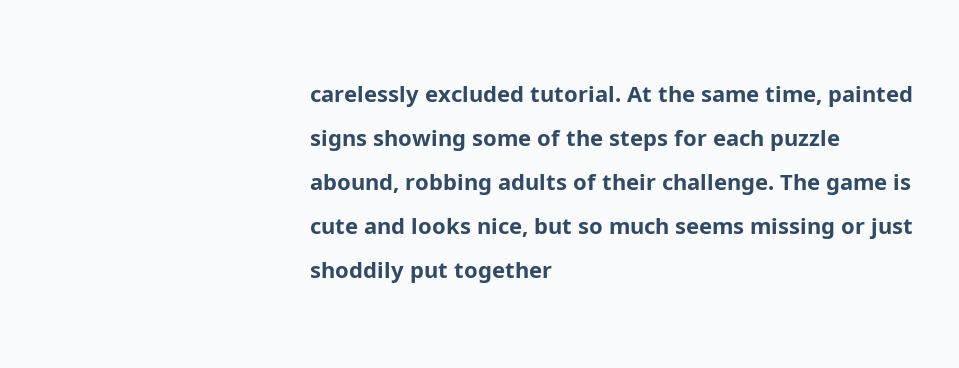carelessly excluded tutorial. At the same time, painted signs showing some of the steps for each puzzle abound, robbing adults of their challenge. The game is cute and looks nice, but so much seems missing or just shoddily put together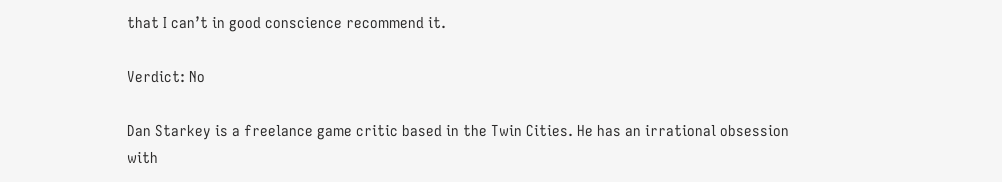that I can’t in good conscience recommend it.

Verdict: No

Dan Starkey is a freelance game critic based in the Twin Cities. He has an irrational obsession with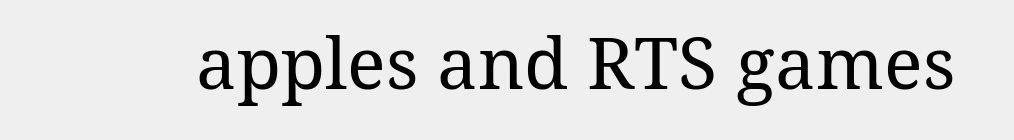apples and RTS games